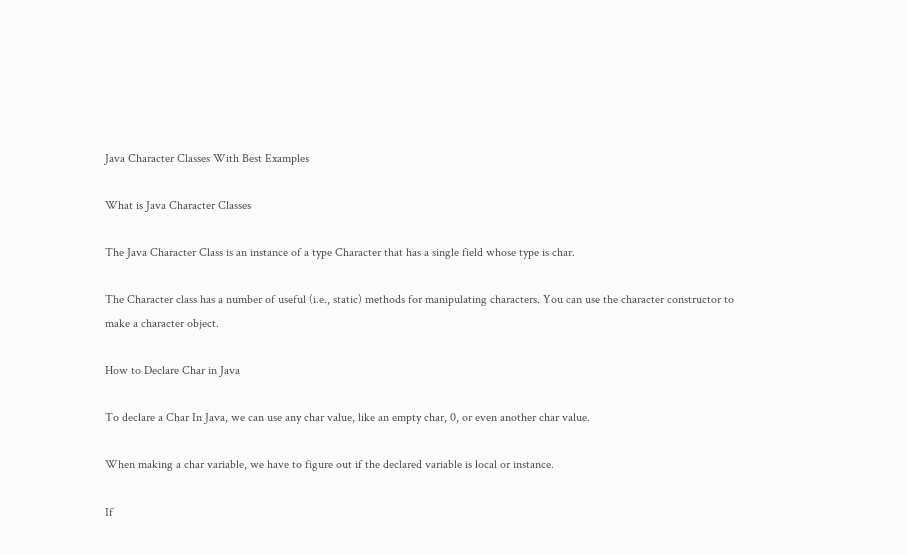Java Character Classes With Best Examples

What is Java Character Classes

The Java Character Class is an instance of a type Character that has a single field whose type is char.

The Character class has a number of useful (i.e., static) methods for manipulating characters. You can use the character constructor to make a character object.

How to Declare Char in Java

To declare a Char In Java, we can use any char value, like an empty char, 0, or even another char value.

When making a char variable, we have to figure out if the declared variable is local or instance.

If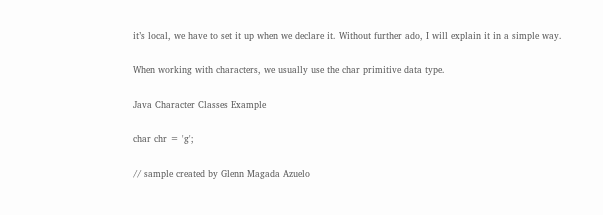it’s local, we have to set it up when we declare it. Without further ado, I will explain it in a simple way.

When working with characters, we usually use the char primitive data type.

Java Character Classes Example

char chr = 'g';

// sample created by Glenn Magada Azuelo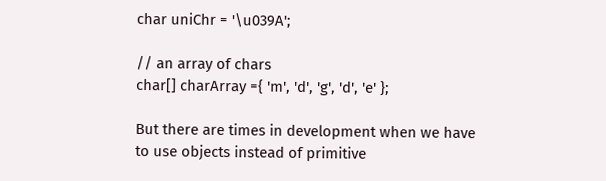char uniChr = '\u039A';

// an array of chars
char[] charArray ={ 'm', 'd', 'g', 'd', 'e' };

But there are times in development when we have to use objects instead of primitive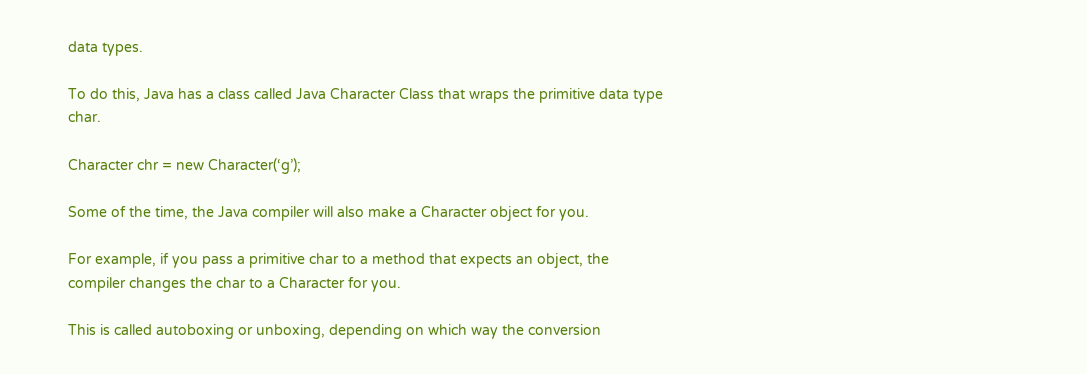data types.

To do this, Java has a class called Java Character Class that wraps the primitive data type char.

Character chr = new Character(‘g’);

Some of the time, the Java compiler will also make a Character object for you.

For example, if you pass a primitive char to a method that expects an object, the compiler changes the char to a Character for you.

This is called autoboxing or unboxing, depending on which way the conversion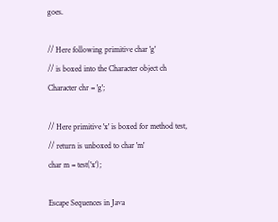goes.

// Here following primitive char 'g'
// is boxed into the Character object ch
Character chr = 'g';

// Here primitive 'x' is boxed for method test,
// return is unboxed to char 'm'
char m = test('x');

Escape Sequences in Java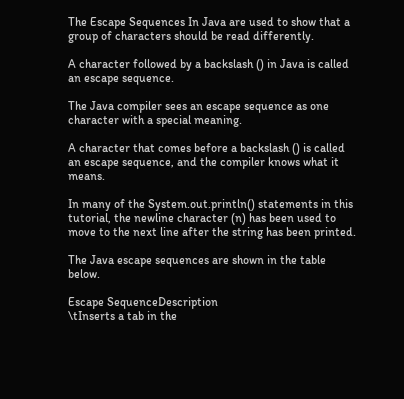The Escape Sequences In Java are used to show that a group of characters should be read differently.

A character followed by a backslash () in Java is called an escape sequence.

The Java compiler sees an escape sequence as one character with a special meaning.

A character that comes before a backslash () is called an escape sequence, and the compiler knows what it means.

In many of the System.out.println() statements in this tutorial, the newline character (n) has been used to move to the next line after the string has been printed.

The Java escape sequences are shown in the table below.

Escape SequenceDescription
\tInserts a tab in the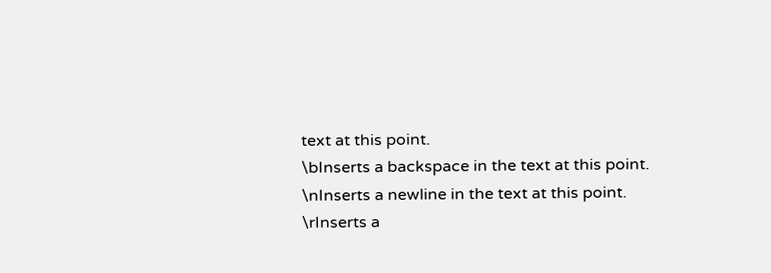text at this point.
\bInserts a backspace in the text at this point.
\nInserts a newline in the text at this point.
\rInserts a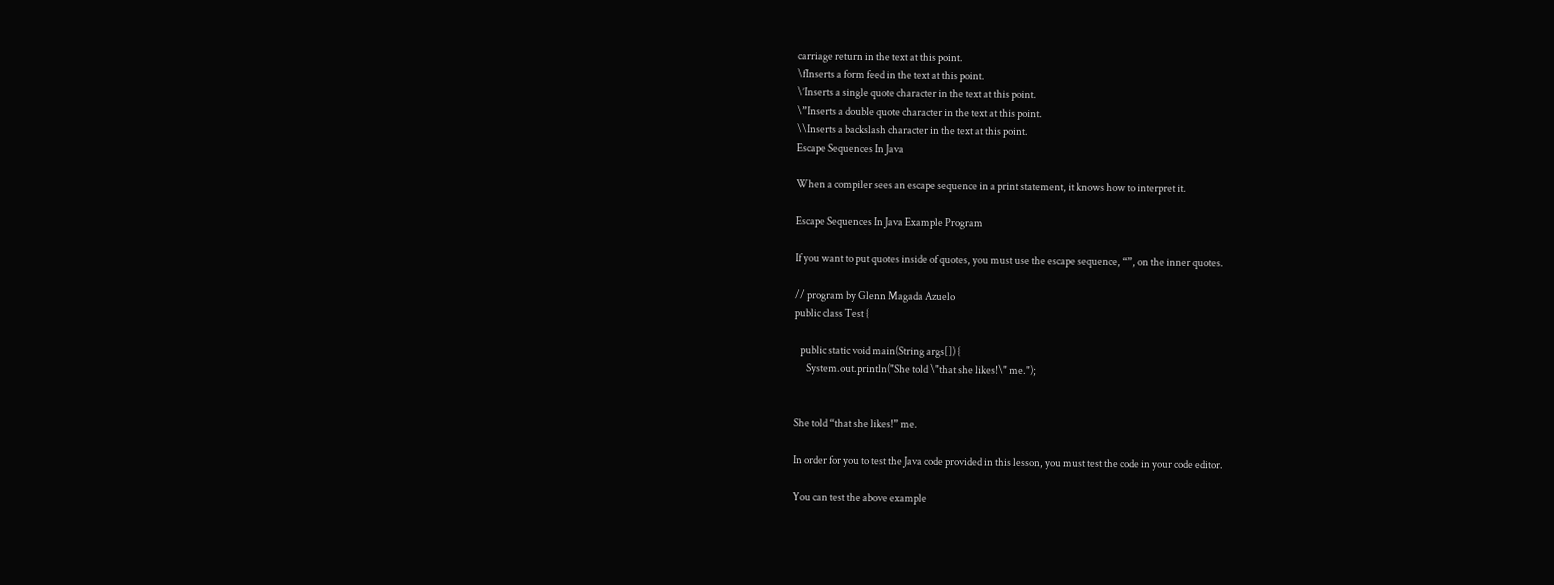carriage return in the text at this point.
\fInserts a form feed in the text at this point.
\’Inserts a single quote character in the text at this point.
\”Inserts a double quote character in the text at this point.
\\Inserts a backslash character in the text at this point.
Escape Sequences In Java

When a compiler sees an escape sequence in a print statement, it knows how to interpret it.

Escape Sequences In Java Example Program

If you want to put quotes inside of quotes, you must use the escape sequence, “”, on the inner quotes.

// program by Glenn Magada Azuelo
public class Test {

   public static void main(String args[]) {
      System.out.println("She told \"that she likes!\" me.");


She told “that she likes!” me.

In order for you to test the Java code provided in this lesson, you must test the code in your code editor.

You can test the above example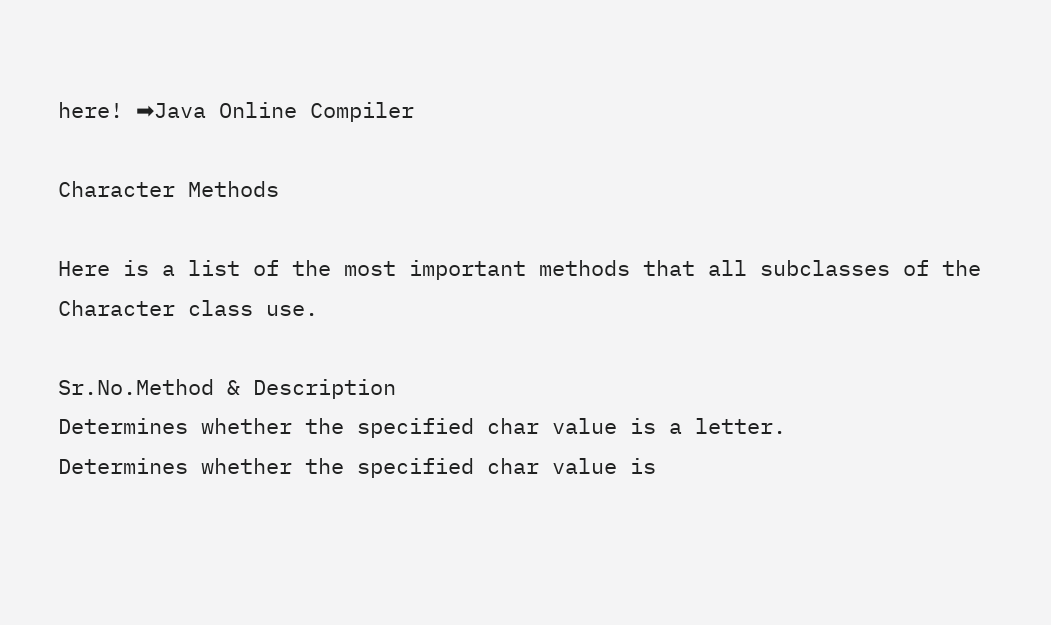here! ➡Java Online Compiler

Character Methods

Here is a list of the most important methods that all subclasses of the Character class use.

Sr.No.Method & Description
Determines whether the specified char value is a letter.
Determines whether the specified char value is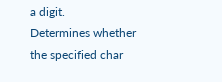a digit.
Determines whether the specified char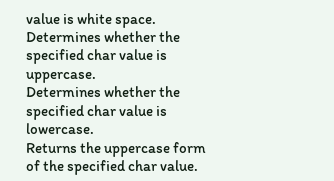value is white space.
Determines whether the specified char value is uppercase.
Determines whether the specified char value is lowercase.
Returns the uppercase form of the specified char value.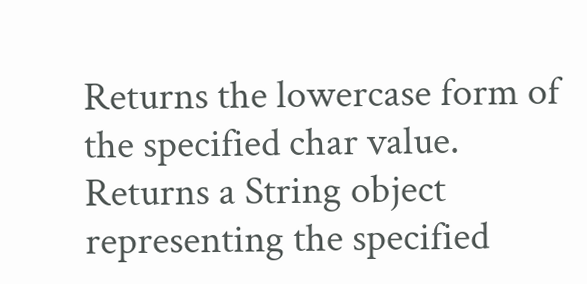Returns the lowercase form of the specified char value.
Returns a String object representing the specified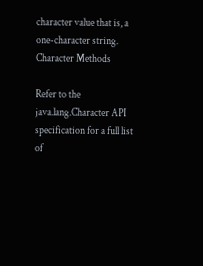character value that is, a one-character string.
Character Methods

Refer to the java.lang.Character API specification for a full list of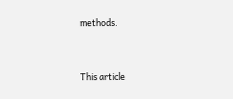methods.


This article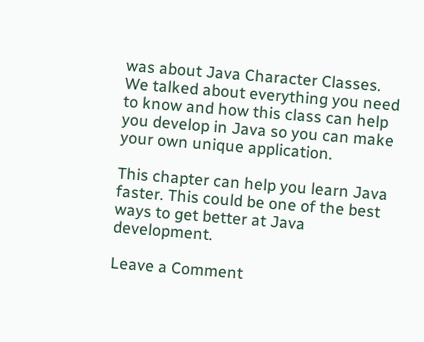was about Java Character Classes. We talked about everything you need to know and how this class can help you develop in Java so you can make your own unique application.

This chapter can help you learn Java faster. This could be one of the best ways to get better at Java development.

Leave a Comment